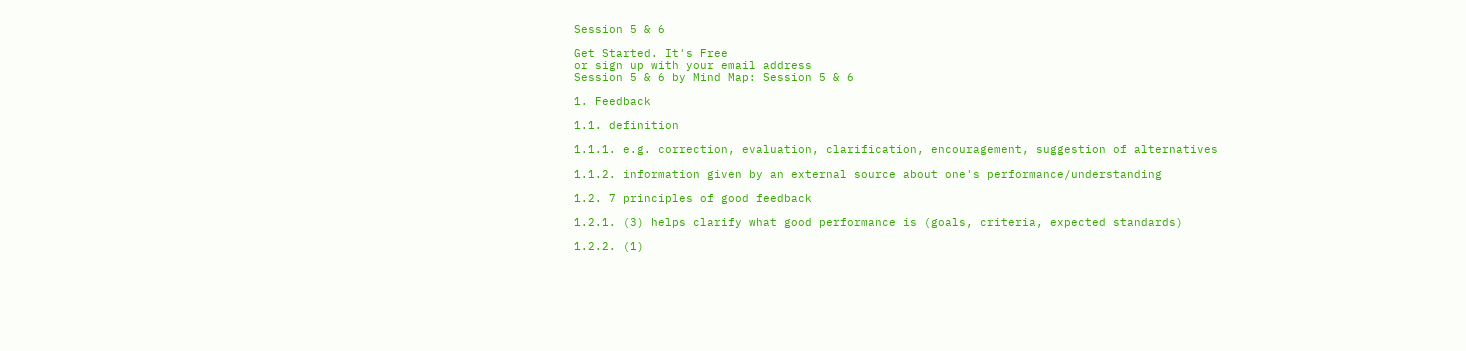Session 5 & 6

Get Started. It's Free
or sign up with your email address
Session 5 & 6 by Mind Map: Session 5 & 6

1. Feedback

1.1. definition

1.1.1. e.g. correction, evaluation, clarification, encouragement, suggestion of alternatives

1.1.2. information given by an external source about one's performance/understanding

1.2. 7 principles of good feedback

1.2.1. (3) helps clarify what good performance is (goals, criteria, expected standards)

1.2.2. (1)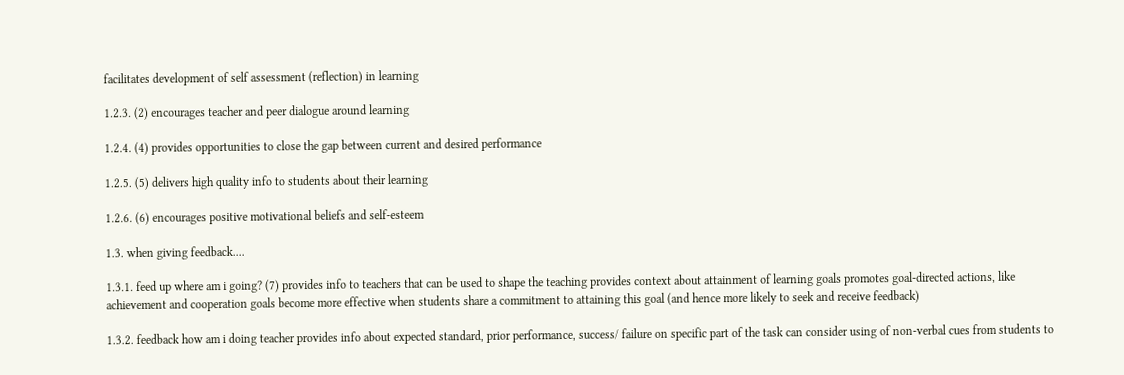facilitates development of self assessment (reflection) in learning

1.2.3. (2) encourages teacher and peer dialogue around learning

1.2.4. (4) provides opportunities to close the gap between current and desired performance

1.2.5. (5) delivers high quality info to students about their learning

1.2.6. (6) encourages positive motivational beliefs and self-esteem

1.3. when giving feedback....

1.3.1. feed up where am i going? (7) provides info to teachers that can be used to shape the teaching provides context about attainment of learning goals promotes goal-directed actions, like achievement and cooperation goals become more effective when students share a commitment to attaining this goal (and hence more likely to seek and receive feedback)

1.3.2. feedback how am i doing teacher provides info about expected standard, prior performance, success/ failure on specific part of the task can consider using of non-verbal cues from students to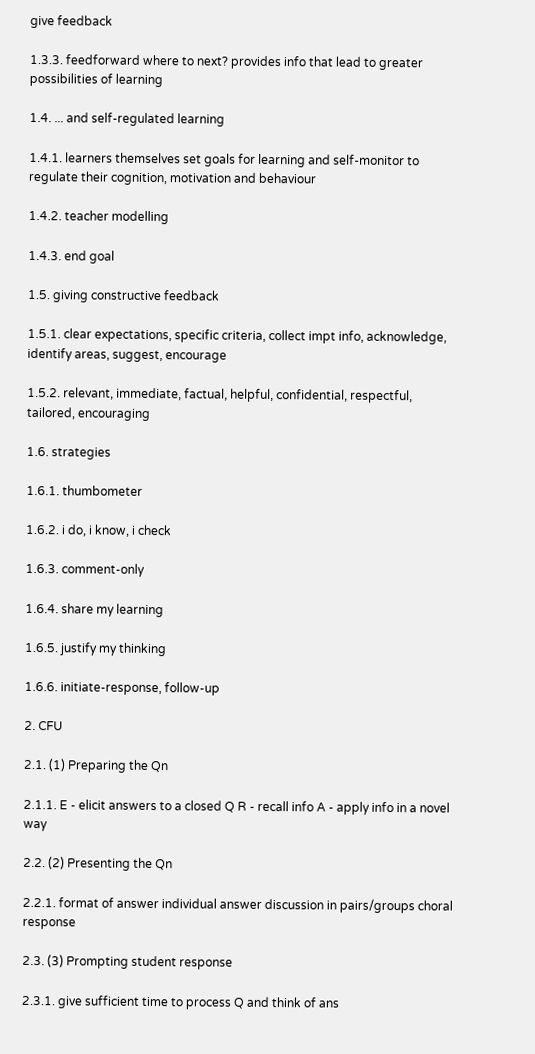give feedback

1.3.3. feedforward where to next? provides info that lead to greater possibilities of learning

1.4. ... and self-regulated learning

1.4.1. learners themselves set goals for learning and self-monitor to regulate their cognition, motivation and behaviour

1.4.2. teacher modelling

1.4.3. end goal

1.5. giving constructive feedback

1.5.1. clear expectations, specific criteria, collect impt info, acknowledge, identify areas, suggest, encourage

1.5.2. relevant, immediate, factual, helpful, confidential, respectful, tailored, encouraging

1.6. strategies

1.6.1. thumbometer

1.6.2. i do, i know, i check

1.6.3. comment-only

1.6.4. share my learning

1.6.5. justify my thinking

1.6.6. initiate-response, follow-up

2. CFU

2.1. (1) Preparing the Qn

2.1.1. E - elicit answers to a closed Q R - recall info A - apply info in a novel way

2.2. (2) Presenting the Qn

2.2.1. format of answer individual answer discussion in pairs/groups choral response

2.3. (3) Prompting student response

2.3.1. give sufficient time to process Q and think of ans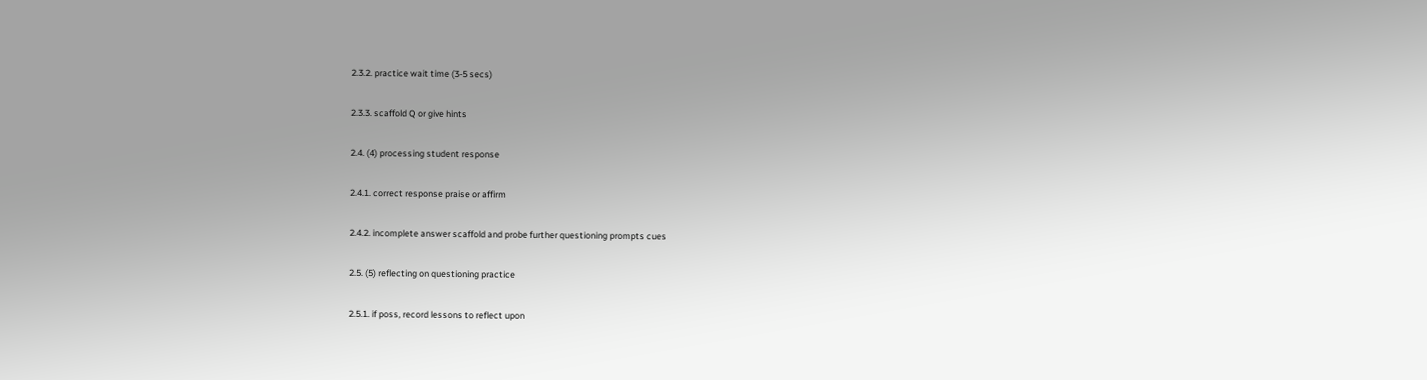2.3.2. practice wait time (3-5 secs)

2.3.3. scaffold Q or give hints

2.4. (4) processing student response

2.4.1. correct response praise or affirm

2.4.2. incomplete answer scaffold and probe further questioning prompts cues

2.5. (5) reflecting on questioning practice

2.5.1. if poss, record lessons to reflect upon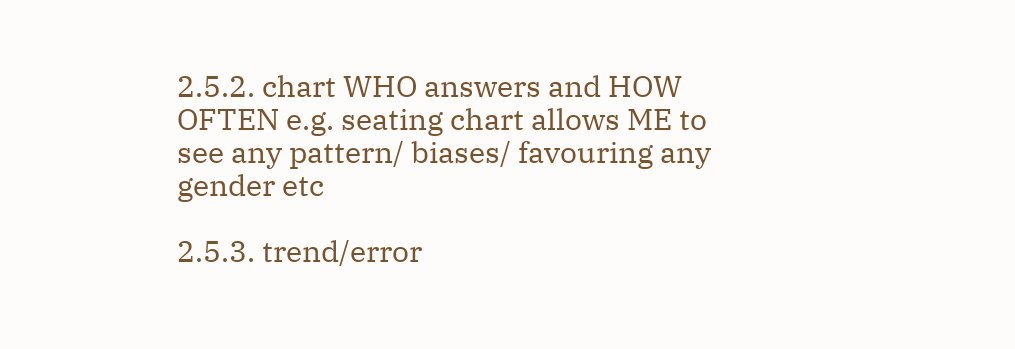2.5.2. chart WHO answers and HOW OFTEN e.g. seating chart allows ME to see any pattern/ biases/ favouring any gender etc

2.5.3. trend/error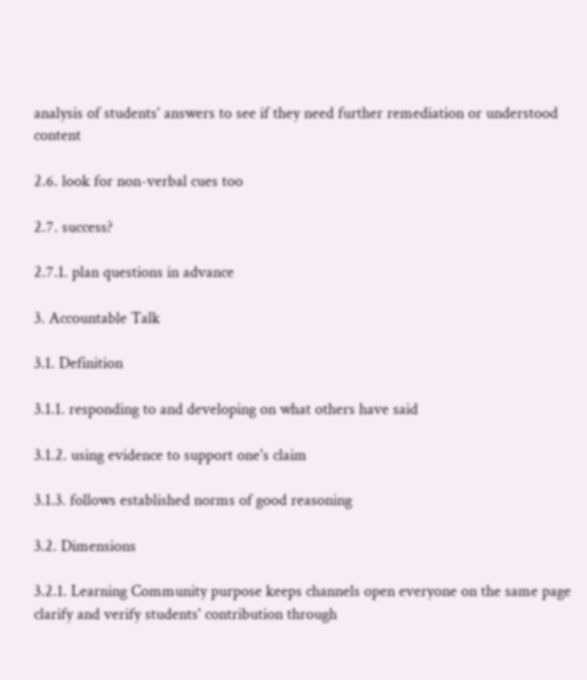analysis of students' answers to see if they need further remediation or understood content

2.6. look for non-verbal cues too

2.7. success?

2.7.1. plan questions in advance

3. Accountable Talk

3.1. Definition

3.1.1. responding to and developing on what others have said

3.1.2. using evidence to support one's claim

3.1.3. follows established norms of good reasoning

3.2. Dimensions

3.2.1. Learning Community purpose keeps channels open everyone on the same page clarify and verify students' contribution through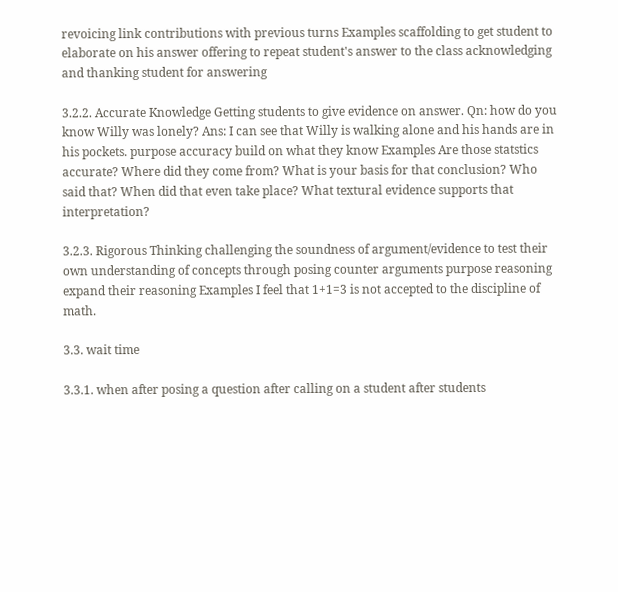revoicing link contributions with previous turns Examples scaffolding to get student to elaborate on his answer offering to repeat student's answer to the class acknowledging and thanking student for answering

3.2.2. Accurate Knowledge Getting students to give evidence on answer. Qn: how do you know Willy was lonely? Ans: I can see that Willy is walking alone and his hands are in his pockets. purpose accuracy build on what they know Examples Are those statstics accurate? Where did they come from? What is your basis for that conclusion? Who said that? When did that even take place? What textural evidence supports that interpretation?

3.2.3. Rigorous Thinking challenging the soundness of argument/evidence to test their own understanding of concepts through posing counter arguments purpose reasoning expand their reasoning Examples I feel that 1+1=3 is not accepted to the discipline of math.

3.3. wait time

3.3.1. when after posing a question after calling on a student after students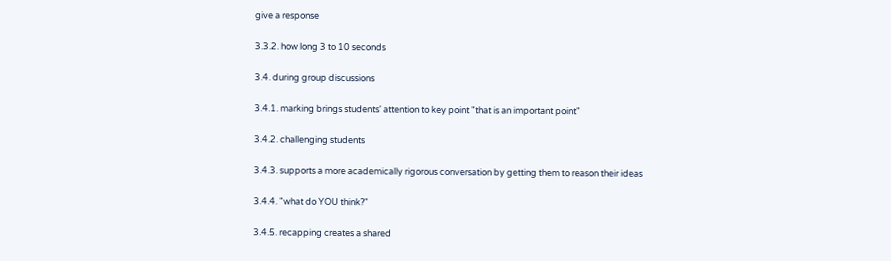give a response

3.3.2. how long 3 to 10 seconds

3.4. during group discussions

3.4.1. marking brings students' attention to key point "that is an important point"

3.4.2. challenging students

3.4.3. supports a more academically rigorous conversation by getting them to reason their ideas

3.4.4. "what do YOU think?"

3.4.5. recapping creates a shared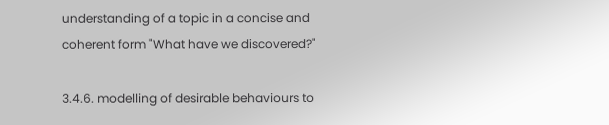understanding of a topic in a concise and coherent form "What have we discovered?"

3.4.6. modelling of desirable behaviours to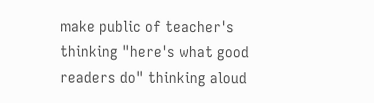make public of teacher's thinking "here's what good readers do" thinking aloud